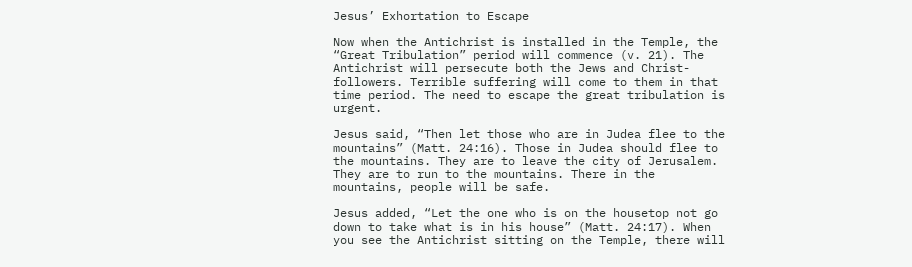Jesus’ Exhortation to Escape

Now when the Antichrist is installed in the Temple, the “Great Tribulation” period will commence (v. 21). The Antichrist will persecute both the Jews and Christ-followers. Terrible suffering will come to them in that time period. The need to escape the great tribulation is urgent.

Jesus said, “Then let those who are in Judea flee to the mountains” (Matt. 24:16). Those in Judea should flee to the mountains. They are to leave the city of Jerusalem. They are to run to the mountains. There in the mountains, people will be safe.

Jesus added, “Let the one who is on the housetop not go down to take what is in his house” (Matt. 24:17). When you see the Antichrist sitting on the Temple, there will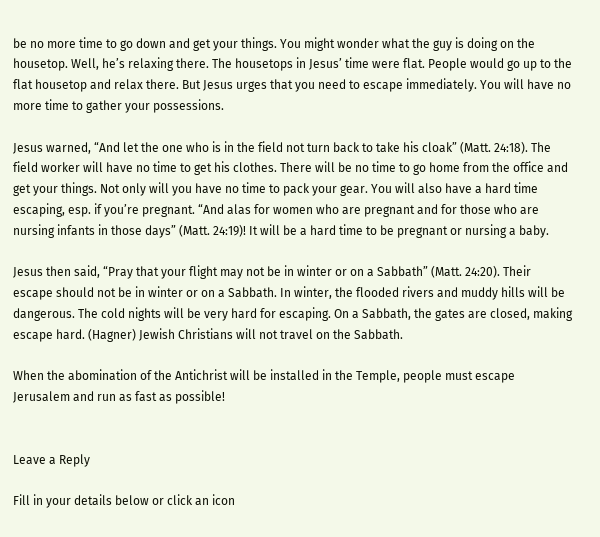be no more time to go down and get your things. You might wonder what the guy is doing on the housetop. Well, he’s relaxing there. The housetops in Jesus’ time were flat. People would go up to the flat housetop and relax there. But Jesus urges that you need to escape immediately. You will have no more time to gather your possessions.

Jesus warned, “And let the one who is in the field not turn back to take his cloak” (Matt. 24:18). The field worker will have no time to get his clothes. There will be no time to go home from the office and get your things. Not only will you have no time to pack your gear. You will also have a hard time escaping, esp. if you’re pregnant. “And alas for women who are pregnant and for those who are nursing infants in those days” (Matt. 24:19)! It will be a hard time to be pregnant or nursing a baby.

Jesus then said, “Pray that your flight may not be in winter or on a Sabbath” (Matt. 24:20). Their escape should not be in winter or on a Sabbath. In winter, the flooded rivers and muddy hills will be dangerous. The cold nights will be very hard for escaping. On a Sabbath, the gates are closed, making escape hard. (Hagner) Jewish Christians will not travel on the Sabbath.

When the abomination of the Antichrist will be installed in the Temple, people must escape Jerusalem and run as fast as possible!


Leave a Reply

Fill in your details below or click an icon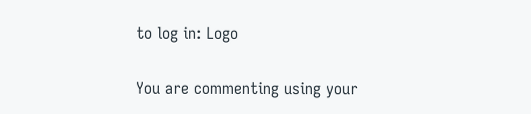to log in: Logo

You are commenting using your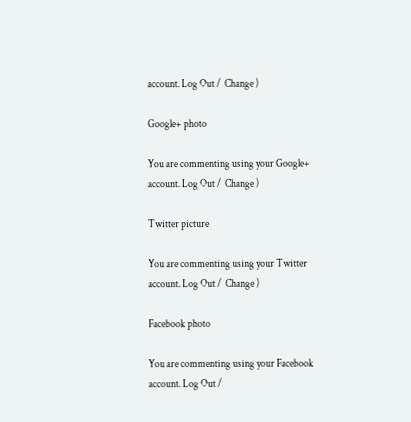account. Log Out /  Change )

Google+ photo

You are commenting using your Google+ account. Log Out /  Change )

Twitter picture

You are commenting using your Twitter account. Log Out /  Change )

Facebook photo

You are commenting using your Facebook account. Log Out /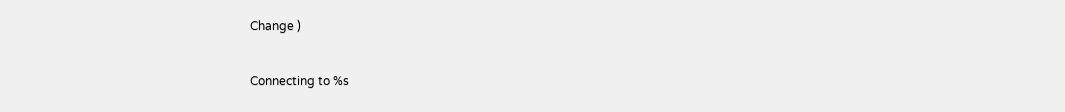Change )


Connecting to %s